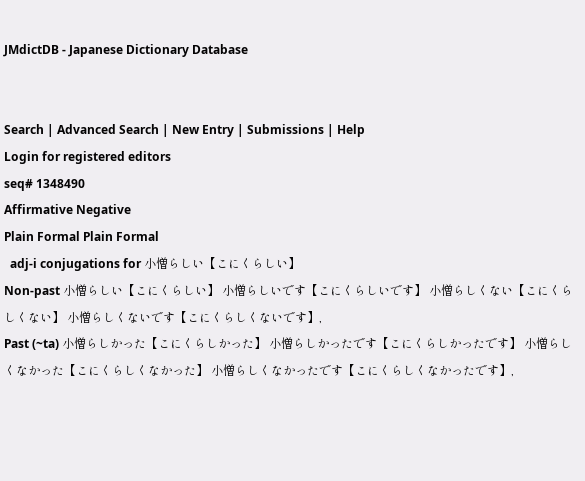JMdictDB - Japanese Dictionary Database


Search | Advanced Search | New Entry | Submissions | Help
Login for registered editors
seq# 1348490
Affirmative Negative
Plain Formal Plain Formal
  adj-i conjugations for 小憎らしい【こにくらしい】
Non-past 小憎らしい【こにくらしい】 小憎らしいです【こにくらしいです】 小憎らしくない【こにくらしくない】 小憎らしくないです【こにくらしくないです】,
Past (~ta) 小憎らしかった【こにくらしかった】 小憎らしかったです【こにくらしかったです】 小憎らしくなかった【こにくらしくなかった】 小憎らしくなかったです【こにくらしくなかったです】,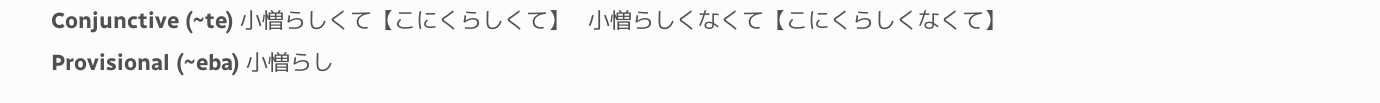Conjunctive (~te) 小憎らしくて【こにくらしくて】   小憎らしくなくて【こにくらしくなくて】
Provisional (~eba) 小憎らし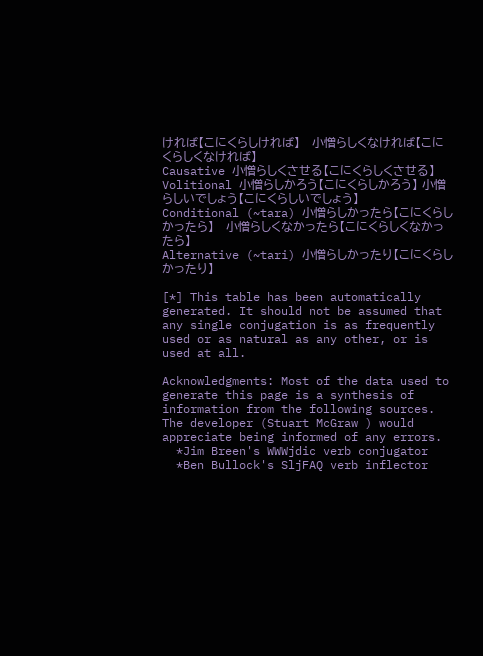ければ【こにくらしければ】   小憎らしくなければ【こにくらしくなければ】
Causative 小憎らしくさせる【こにくらしくさせる】
Volitional 小憎らしかろう【こにくらしかろう】 小憎らしいでしょう【こにくらしいでしょう】
Conditional (~tara) 小憎らしかったら【こにくらしかったら】   小憎らしくなかったら【こにくらしくなかったら】
Alternative (~tari) 小憎らしかったり【こにくらしかったり】

[*] This table has been automatically generated. It should not be assumed that any single conjugation is as frequently used or as natural as any other, or is used at all.

Acknowledgments: Most of the data used to generate this page is a synthesis of information from the following sources. The developer (Stuart McGraw ) would appreciate being informed of any errors.
  *Jim Breen's WWWjdic verb conjugator
  *Ben Bullock's SljFAQ verb inflector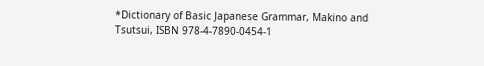*Dictionary of Basic Japanese Grammar, Makino and Tsutsui, ISBN 978-4-7890-0454-1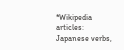*Wikipedia articles: Japanese verbs,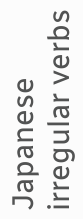Japanese irregular verbs